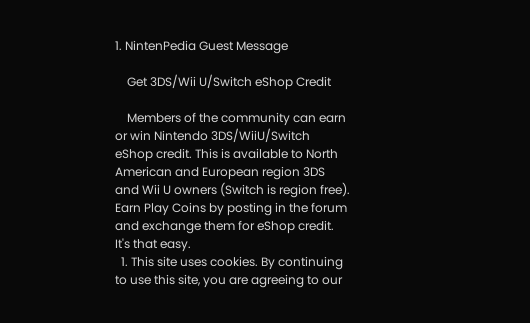1. NintenPedia Guest Message

    Get 3DS/Wii U/Switch eShop Credit

    Members of the community can earn or win Nintendo 3DS/WiiU/Switch eShop credit. This is available to North American and European region 3DS and Wii U owners (Switch is region free). Earn Play Coins by posting in the forum and exchange them for eShop credit. It's that easy.
  1. This site uses cookies. By continuing to use this site, you are agreeing to our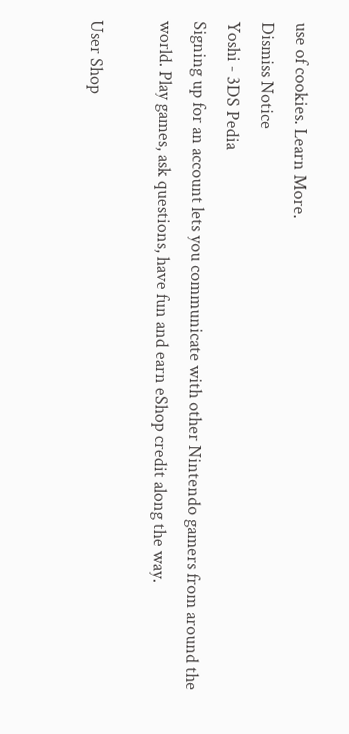use of cookies. Learn More.
Dismiss Notice
Yoshi - 3DS Pedia
Signing up for an account lets you communicate with other Nintendo gamers from around the world. Play games, ask questions, have fun and earn eShop credit along the way.

User Shop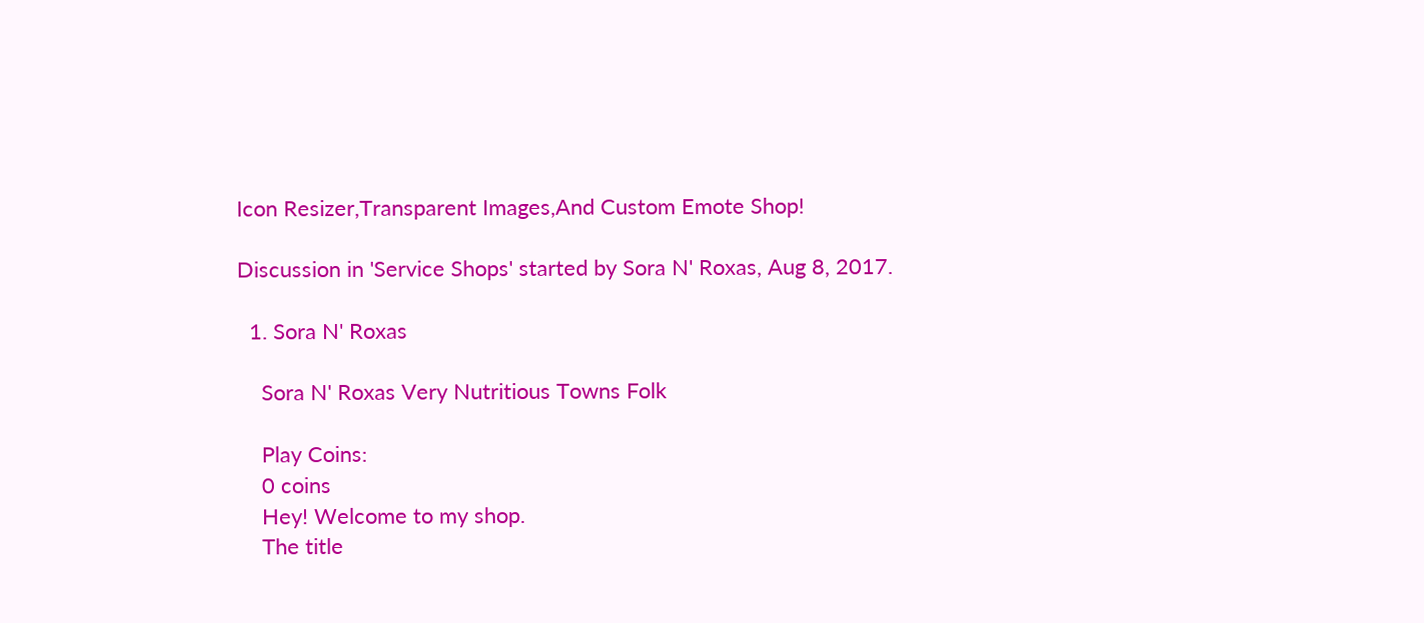Icon Resizer,Transparent Images,And Custom Emote Shop!

Discussion in 'Service Shops' started by Sora N' Roxas, Aug 8, 2017.

  1. Sora N' Roxas

    Sora N' Roxas Very Nutritious Towns Folk

    Play Coins:
    0 coins
    Hey! Welcome to my shop.
    The title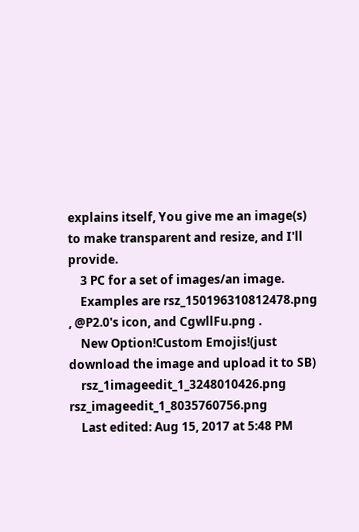explains itself, You give me an image(s) to make transparent and resize, and I'll provide.
    3 PC for a set of images/an image.
    Examples are rsz_150196310812478.png , @P2.0's icon, and CgwllFu.png .
    New Option!Custom Emojis!(just download the image and upload it to SB)
    rsz_1imageedit_1_3248010426.png rsz_imageedit_1_8035760756.png
    Last edited: Aug 15, 2017 at 5:48 PM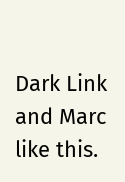Dark Link and Marc like this.